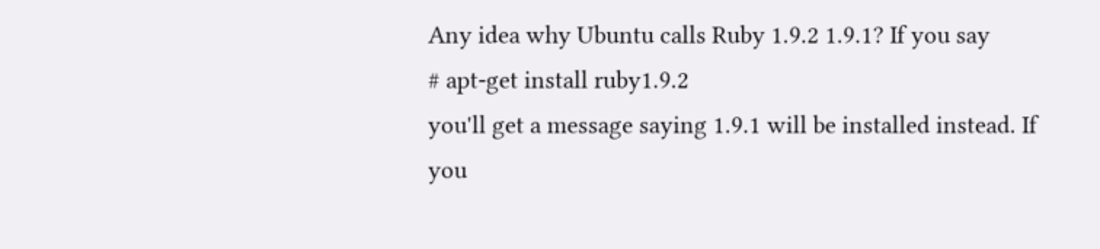Any idea why Ubuntu calls Ruby 1.9.2 1.9.1? If you say
# apt-get install ruby1.9.2
you'll get a message saying 1.9.1 will be installed instead. If you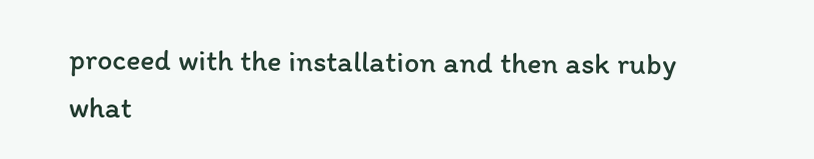proceed with the installation and then ask ruby what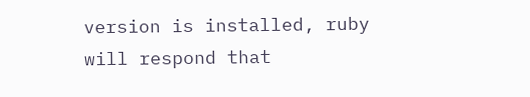version is installed, ruby will respond that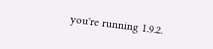you're running 1.9.2.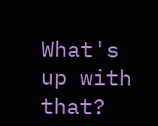What's up with that?